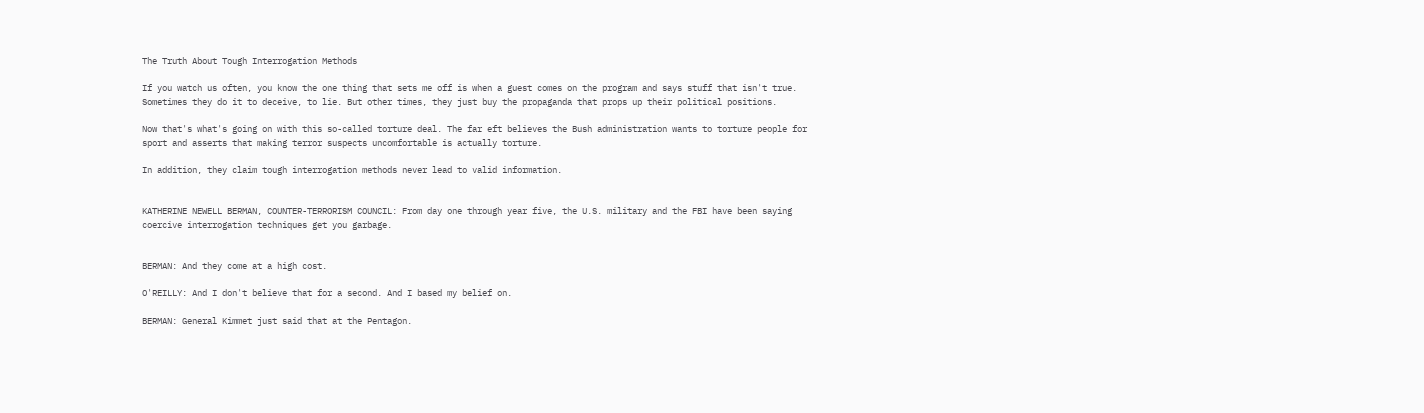The Truth About Tough Interrogation Methods

If you watch us often, you know the one thing that sets me off is when a guest comes on the program and says stuff that isn't true. Sometimes they do it to deceive, to lie. But other times, they just buy the propaganda that props up their political positions.

Now that's what's going on with this so-called torture deal. The far eft believes the Bush administration wants to torture people for sport and asserts that making terror suspects uncomfortable is actually torture.

In addition, they claim tough interrogation methods never lead to valid information.


KATHERINE NEWELL BERMAN, COUNTER-TERRORISM COUNCIL: From day one through year five, the U.S. military and the FBI have been saying coercive interrogation techniques get you garbage.


BERMAN: And they come at a high cost.

O'REILLY: And I don't believe that for a second. And I based my belief on.

BERMAN: General Kimmet just said that at the Pentagon.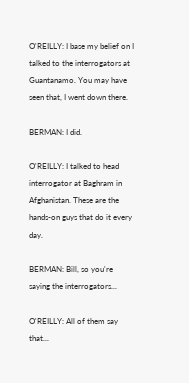O'REILLY: I base my belief on I talked to the interrogators at Guantanamo. You may have seen that, I went down there.

BERMAN: I did.

O'REILLY: I talked to head interrogator at Baghram in Afghanistan. These are the hands-on guys that do it every day.

BERMAN: Bill, so you're saying the interrogators...

O'REILLY: All of them say that...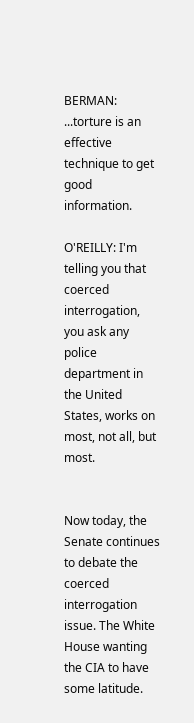BERMAN: ...torture is an effective technique to get good information.

O'REILLY: I'm telling you that coerced interrogation, you ask any police department in the United States, works on most, not all, but most.


Now today, the Senate continues to debate the coerced interrogation issue. The White House wanting the CIA to have some latitude.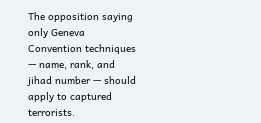The opposition saying only Geneva Convention techniques — name, rank, and jihad number — should apply to captured terrorists.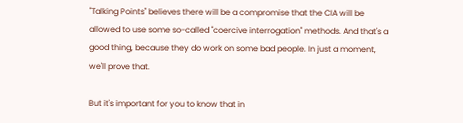"Talking Points" believes there will be a compromise that the CIA will be allowed to use some so-called "coercive interrogation" methods. And that's a good thing, because they do work on some bad people. In just a moment, we'll prove that.

But it's important for you to know that in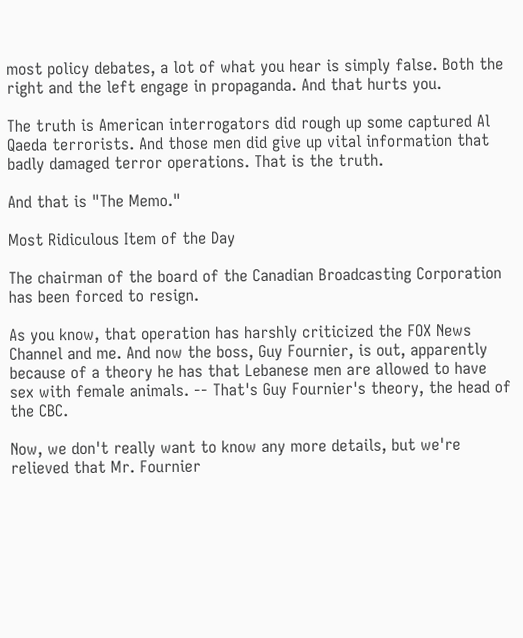most policy debates, a lot of what you hear is simply false. Both the right and the left engage in propaganda. And that hurts you.

The truth is American interrogators did rough up some captured Al Qaeda terrorists. And those men did give up vital information that badly damaged terror operations. That is the truth.

And that is "The Memo."

Most Ridiculous Item of the Day

The chairman of the board of the Canadian Broadcasting Corporation has been forced to resign.

As you know, that operation has harshly criticized the FOX News Channel and me. And now the boss, Guy Fournier, is out, apparently because of a theory he has that Lebanese men are allowed to have sex with female animals. -- That's Guy Fournier's theory, the head of the CBC.

Now, we don't really want to know any more details, but we're relieved that Mr. Fournier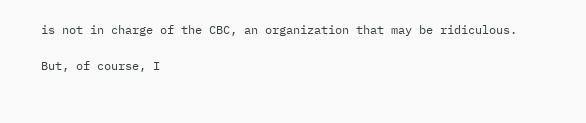is not in charge of the CBC, an organization that may be ridiculous.

But, of course, I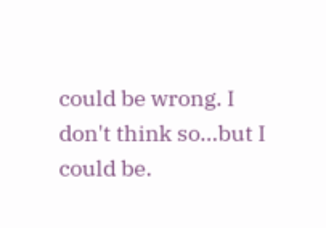could be wrong. I don't think so...but I could be.